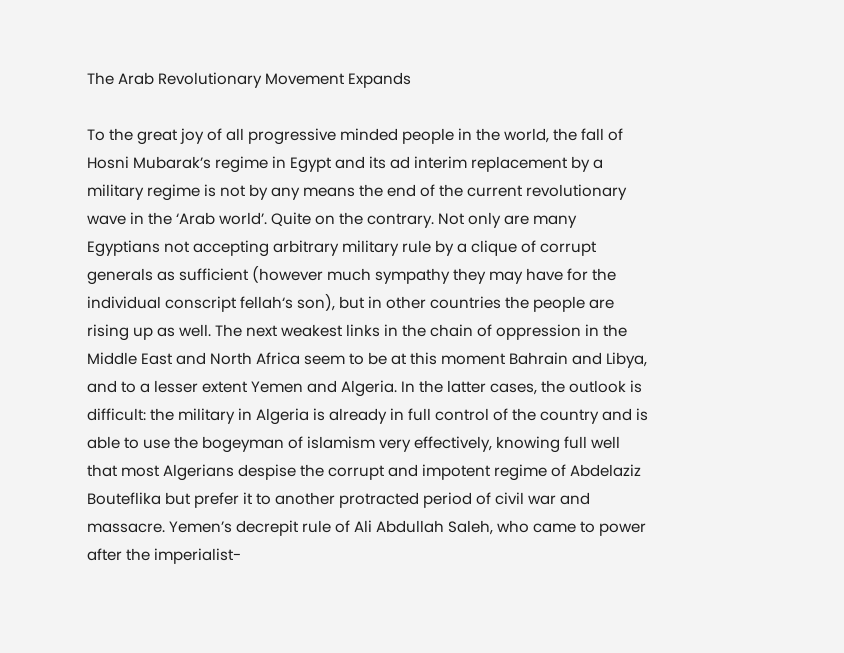The Arab Revolutionary Movement Expands

To the great joy of all progressive minded people in the world, the fall of Hosni Mubarak’s regime in Egypt and its ad interim replacement by a military regime is not by any means the end of the current revolutionary wave in the ‘Arab world’. Quite on the contrary. Not only are many Egyptians not accepting arbitrary military rule by a clique of corrupt generals as sufficient (however much sympathy they may have for the individual conscript fellah‘s son), but in other countries the people are rising up as well. The next weakest links in the chain of oppression in the Middle East and North Africa seem to be at this moment Bahrain and Libya, and to a lesser extent Yemen and Algeria. In the latter cases, the outlook is difficult: the military in Algeria is already in full control of the country and is able to use the bogeyman of islamism very effectively, knowing full well that most Algerians despise the corrupt and impotent regime of Abdelaziz Bouteflika but prefer it to another protracted period of civil war and massacre. Yemen’s decrepit rule of Ali Abdullah Saleh, who came to power after the imperialist-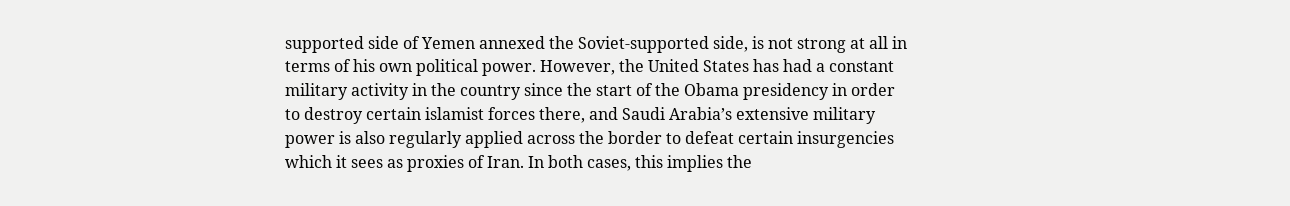supported side of Yemen annexed the Soviet-supported side, is not strong at all in terms of his own political power. However, the United States has had a constant military activity in the country since the start of the Obama presidency in order to destroy certain islamist forces there, and Saudi Arabia’s extensive military power is also regularly applied across the border to defeat certain insurgencies which it sees as proxies of Iran. In both cases, this implies the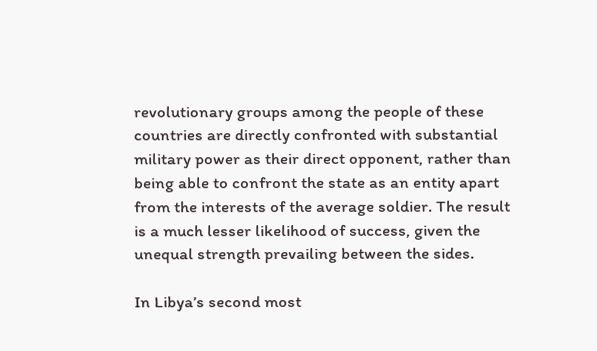revolutionary groups among the people of these countries are directly confronted with substantial military power as their direct opponent, rather than being able to confront the state as an entity apart from the interests of the average soldier. The result is a much lesser likelihood of success, given the unequal strength prevailing between the sides.

In Libya’s second most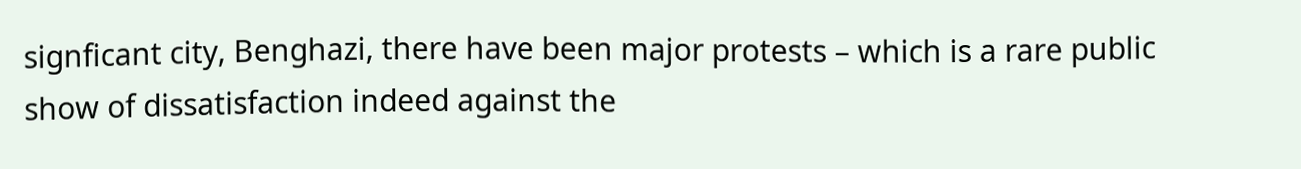signficant city, Benghazi, there have been major protests – which is a rare public show of dissatisfaction indeed against the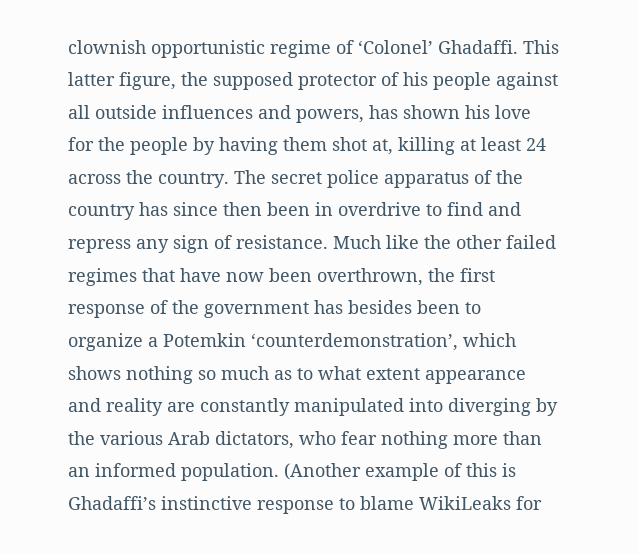clownish opportunistic regime of ‘Colonel’ Ghadaffi. This latter figure, the supposed protector of his people against all outside influences and powers, has shown his love for the people by having them shot at, killing at least 24 across the country. The secret police apparatus of the country has since then been in overdrive to find and repress any sign of resistance. Much like the other failed regimes that have now been overthrown, the first response of the government has besides been to organize a Potemkin ‘counterdemonstration’, which shows nothing so much as to what extent appearance and reality are constantly manipulated into diverging by the various Arab dictators, who fear nothing more than an informed population. (Another example of this is Ghadaffi’s instinctive response to blame WikiLeaks for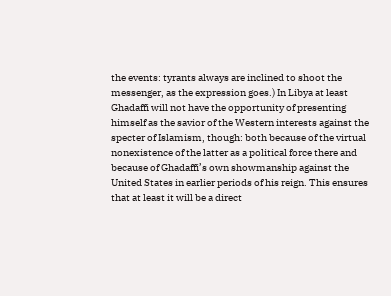the events: tyrants always are inclined to shoot the messenger, as the expression goes.) In Libya at least Ghadaffi will not have the opportunity of presenting himself as the savior of the Western interests against the specter of Islamism, though: both because of the virtual nonexistence of the latter as a political force there and because of Ghadaffi’s own showmanship against the United States in earlier periods of his reign. This ensures that at least it will be a direct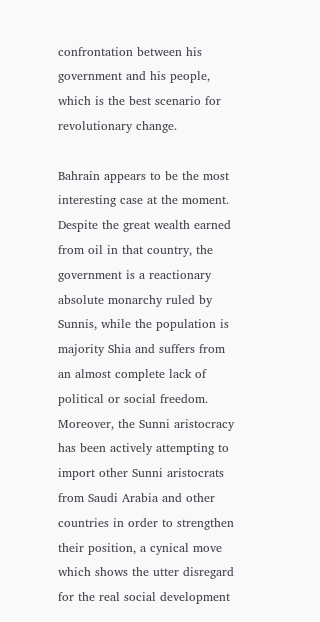confrontation between his government and his people, which is the best scenario for revolutionary change.

Bahrain appears to be the most interesting case at the moment. Despite the great wealth earned from oil in that country, the government is a reactionary absolute monarchy ruled by Sunnis, while the population is majority Shia and suffers from an almost complete lack of political or social freedom. Moreover, the Sunni aristocracy has been actively attempting to import other Sunni aristocrats from Saudi Arabia and other countries in order to strengthen their position, a cynical move which shows the utter disregard for the real social development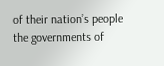of their nation’s people the governments of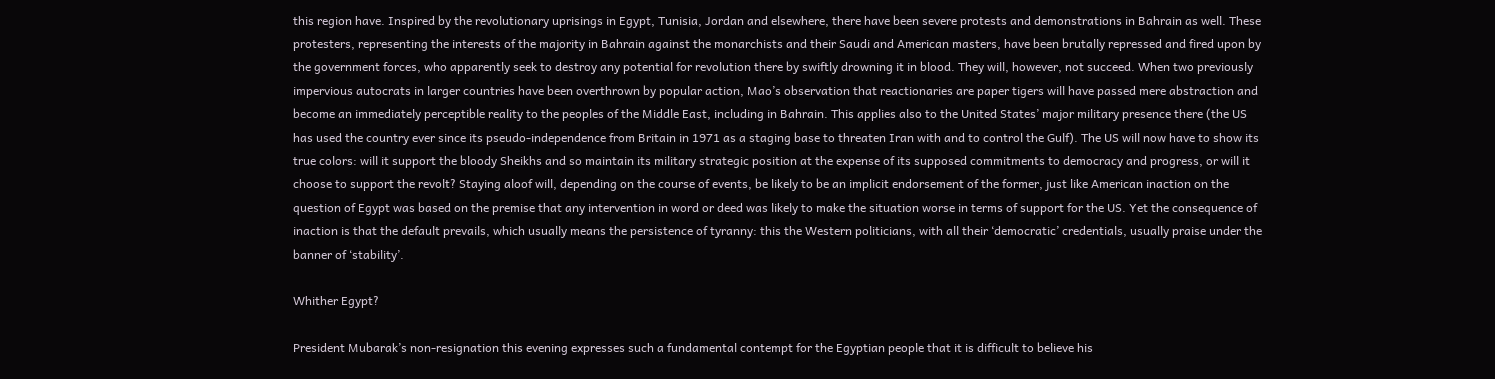this region have. Inspired by the revolutionary uprisings in Egypt, Tunisia, Jordan and elsewhere, there have been severe protests and demonstrations in Bahrain as well. These protesters, representing the interests of the majority in Bahrain against the monarchists and their Saudi and American masters, have been brutally repressed and fired upon by the government forces, who apparently seek to destroy any potential for revolution there by swiftly drowning it in blood. They will, however, not succeed. When two previously impervious autocrats in larger countries have been overthrown by popular action, Mao’s observation that reactionaries are paper tigers will have passed mere abstraction and become an immediately perceptible reality to the peoples of the Middle East, including in Bahrain. This applies also to the United States’ major military presence there (the US has used the country ever since its pseudo-independence from Britain in 1971 as a staging base to threaten Iran with and to control the Gulf). The US will now have to show its true colors: will it support the bloody Sheikhs and so maintain its military strategic position at the expense of its supposed commitments to democracy and progress, or will it choose to support the revolt? Staying aloof will, depending on the course of events, be likely to be an implicit endorsement of the former, just like American inaction on the question of Egypt was based on the premise that any intervention in word or deed was likely to make the situation worse in terms of support for the US. Yet the consequence of inaction is that the default prevails, which usually means the persistence of tyranny: this the Western politicians, with all their ‘democratic’ credentials, usually praise under the banner of ‘stability’.

Whither Egypt?

President Mubarak’s non-resignation this evening expresses such a fundamental contempt for the Egyptian people that it is difficult to believe his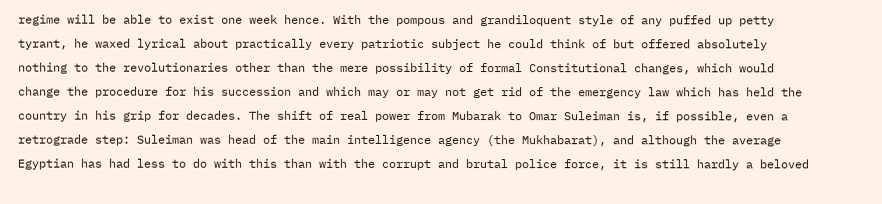regime will be able to exist one week hence. With the pompous and grandiloquent style of any puffed up petty tyrant, he waxed lyrical about practically every patriotic subject he could think of but offered absolutely nothing to the revolutionaries other than the mere possibility of formal Constitutional changes, which would change the procedure for his succession and which may or may not get rid of the emergency law which has held the country in his grip for decades. The shift of real power from Mubarak to Omar Suleiman is, if possible, even a retrograde step: Suleiman was head of the main intelligence agency (the Mukhabarat), and although the average Egyptian has had less to do with this than with the corrupt and brutal police force, it is still hardly a beloved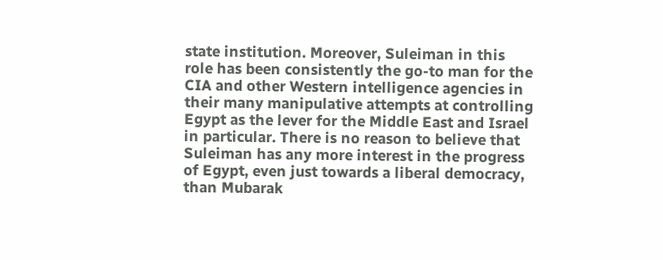state institution. Moreover, Suleiman in this role has been consistently the go-to man for the CIA and other Western intelligence agencies in their many manipulative attempts at controlling Egypt as the lever for the Middle East and Israel in particular. There is no reason to believe that Suleiman has any more interest in the progress of Egypt, even just towards a liberal democracy, than Mubarak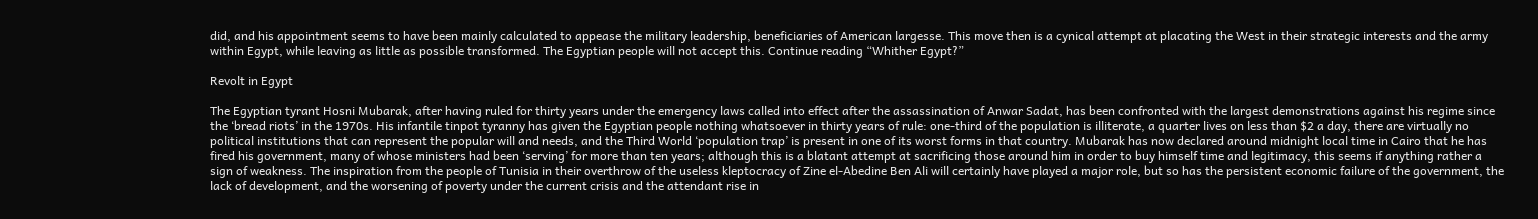did, and his appointment seems to have been mainly calculated to appease the military leadership, beneficiaries of American largesse. This move then is a cynical attempt at placating the West in their strategic interests and the army within Egypt, while leaving as little as possible transformed. The Egyptian people will not accept this. Continue reading “Whither Egypt?”

Revolt in Egypt

The Egyptian tyrant Hosni Mubarak, after having ruled for thirty years under the emergency laws called into effect after the assassination of Anwar Sadat, has been confronted with the largest demonstrations against his regime since the ‘bread riots’ in the 1970s. His infantile tinpot tyranny has given the Egyptian people nothing whatsoever in thirty years of rule: one-third of the population is illiterate, a quarter lives on less than $2 a day, there are virtually no political institutions that can represent the popular will and needs, and the Third World ‘population trap’ is present in one of its worst forms in that country. Mubarak has now declared around midnight local time in Cairo that he has fired his government, many of whose ministers had been ‘serving’ for more than ten years; although this is a blatant attempt at sacrificing those around him in order to buy himself time and legitimacy, this seems if anything rather a sign of weakness. The inspiration from the people of Tunisia in their overthrow of the useless kleptocracy of Zine el-Abedine Ben Ali will certainly have played a major role, but so has the persistent economic failure of the government, the lack of development, and the worsening of poverty under the current crisis and the attendant rise in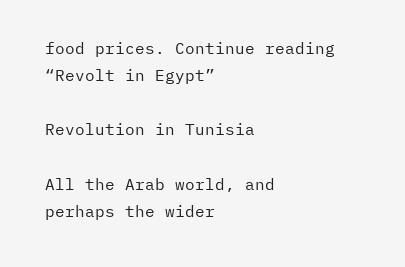food prices. Continue reading “Revolt in Egypt”

Revolution in Tunisia

All the Arab world, and perhaps the wider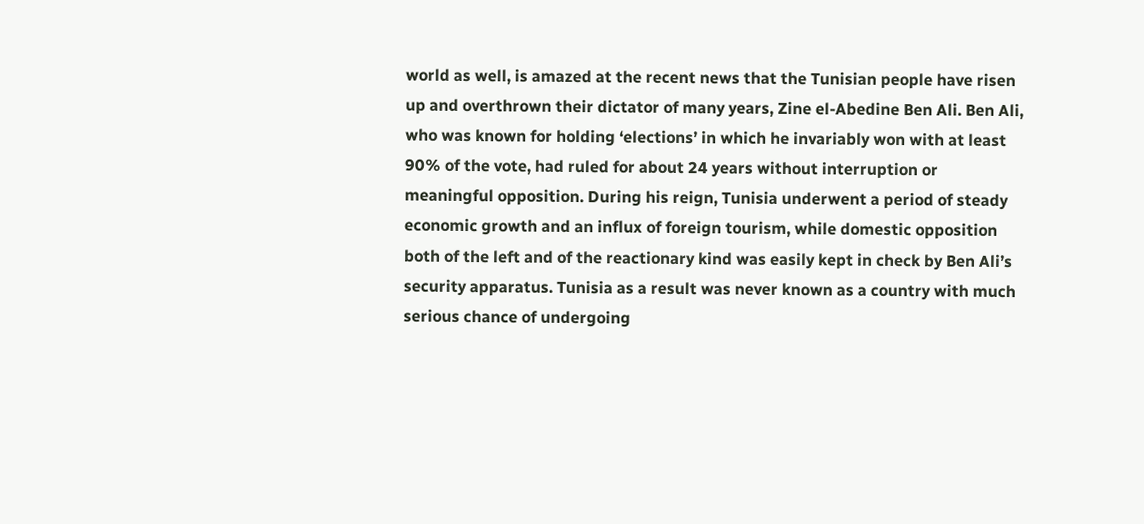world as well, is amazed at the recent news that the Tunisian people have risen up and overthrown their dictator of many years, Zine el-Abedine Ben Ali. Ben Ali, who was known for holding ‘elections’ in which he invariably won with at least 90% of the vote, had ruled for about 24 years without interruption or meaningful opposition. During his reign, Tunisia underwent a period of steady economic growth and an influx of foreign tourism, while domestic opposition both of the left and of the reactionary kind was easily kept in check by Ben Ali’s security apparatus. Tunisia as a result was never known as a country with much serious chance of undergoing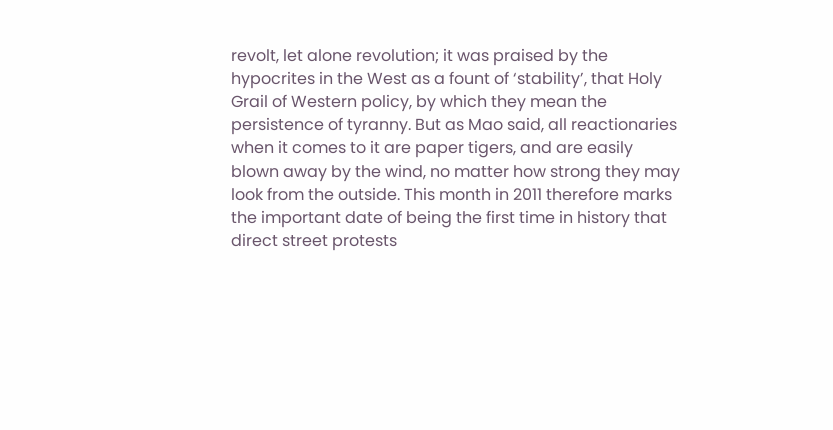revolt, let alone revolution; it was praised by the hypocrites in the West as a fount of ‘stability’, that Holy Grail of Western policy, by which they mean the persistence of tyranny. But as Mao said, all reactionaries when it comes to it are paper tigers, and are easily blown away by the wind, no matter how strong they may look from the outside. This month in 2011 therefore marks the important date of being the first time in history that direct street protests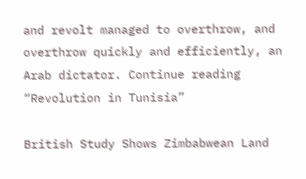and revolt managed to overthrow, and overthrow quickly and efficiently, an Arab dictator. Continue reading “Revolution in Tunisia”

British Study Shows Zimbabwean Land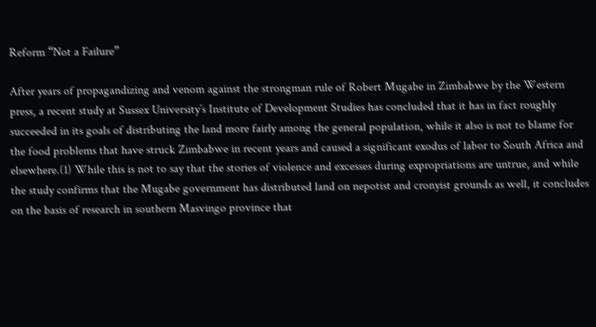Reform “Not a Failure”

After years of propagandizing and venom against the strongman rule of Robert Mugabe in Zimbabwe by the Western press, a recent study at Sussex University’s Institute of Development Studies has concluded that it has in fact roughly succeeded in its goals of distributing the land more fairly among the general population, while it also is not to blame for the food problems that have struck Zimbabwe in recent years and caused a significant exodus of labor to South Africa and elsewhere.(1) While this is not to say that the stories of violence and excesses during expropriations are untrue, and while the study confirms that the Mugabe government has distributed land on nepotist and cronyist grounds as well, it concludes on the basis of research in southern Masvingo province that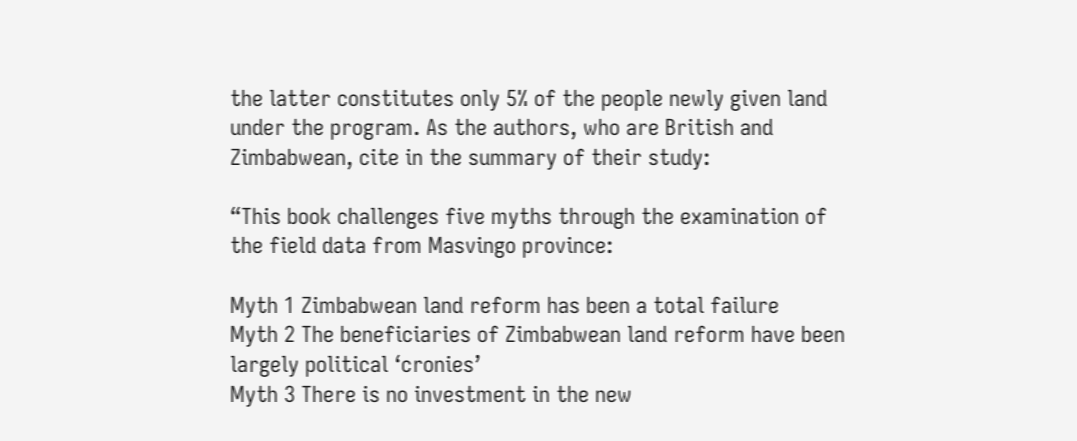the latter constitutes only 5% of the people newly given land under the program. As the authors, who are British and Zimbabwean, cite in the summary of their study:

“This book challenges five myths through the examination of the field data from Masvingo province:

Myth 1 Zimbabwean land reform has been a total failure
Myth 2 The beneficiaries of Zimbabwean land reform have been largely political ‘cronies’
Myth 3 There is no investment in the new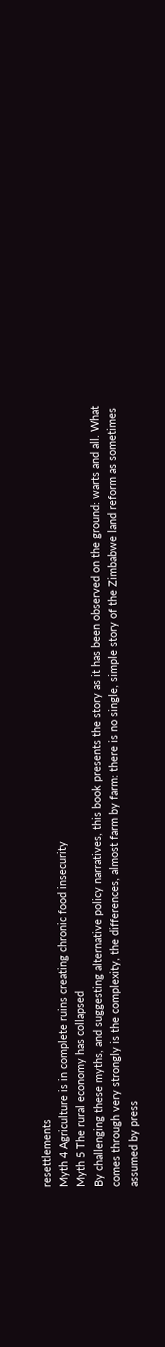resettlements
Myth 4 Agriculture is in complete ruins creating chronic food insecurity
Myth 5 The rural economy has collapsed
By challenging these myths, and suggesting alternative policy narratives, this book presents the story as it has been observed on the ground: warts and all. What comes through very strongly is the complexity, the differences, almost farm by farm: there is no single, simple story of the Zimbabwe land reform as sometimes assumed by press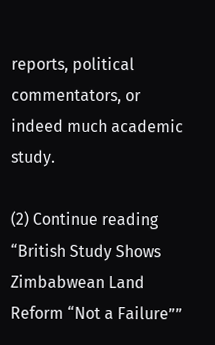reports, political commentators, or indeed much academic study.

(2) Continue reading “British Study Shows Zimbabwean Land Reform “Not a Failure””